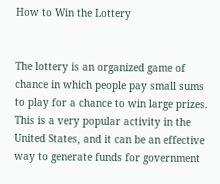How to Win the Lottery


The lottery is an organized game of chance in which people pay small sums to play for a chance to win large prizes. This is a very popular activity in the United States, and it can be an effective way to generate funds for government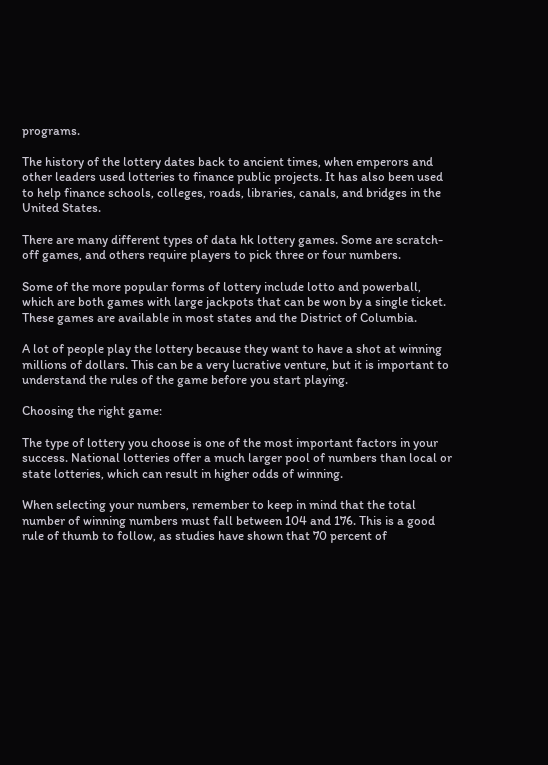programs.

The history of the lottery dates back to ancient times, when emperors and other leaders used lotteries to finance public projects. It has also been used to help finance schools, colleges, roads, libraries, canals, and bridges in the United States.

There are many different types of data hk lottery games. Some are scratch-off games, and others require players to pick three or four numbers.

Some of the more popular forms of lottery include lotto and powerball, which are both games with large jackpots that can be won by a single ticket. These games are available in most states and the District of Columbia.

A lot of people play the lottery because they want to have a shot at winning millions of dollars. This can be a very lucrative venture, but it is important to understand the rules of the game before you start playing.

Choosing the right game:

The type of lottery you choose is one of the most important factors in your success. National lotteries offer a much larger pool of numbers than local or state lotteries, which can result in higher odds of winning.

When selecting your numbers, remember to keep in mind that the total number of winning numbers must fall between 104 and 176. This is a good rule of thumb to follow, as studies have shown that 70 percent of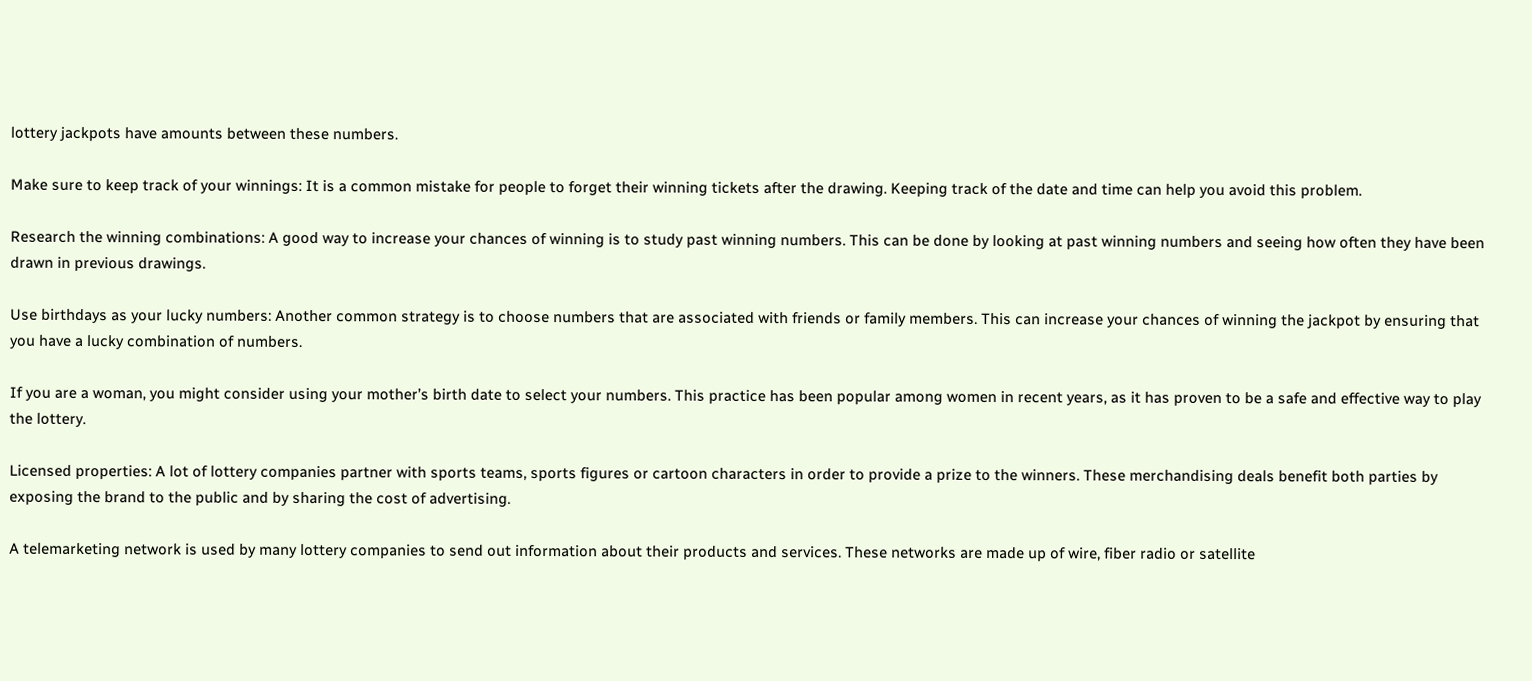lottery jackpots have amounts between these numbers.

Make sure to keep track of your winnings: It is a common mistake for people to forget their winning tickets after the drawing. Keeping track of the date and time can help you avoid this problem.

Research the winning combinations: A good way to increase your chances of winning is to study past winning numbers. This can be done by looking at past winning numbers and seeing how often they have been drawn in previous drawings.

Use birthdays as your lucky numbers: Another common strategy is to choose numbers that are associated with friends or family members. This can increase your chances of winning the jackpot by ensuring that you have a lucky combination of numbers.

If you are a woman, you might consider using your mother’s birth date to select your numbers. This practice has been popular among women in recent years, as it has proven to be a safe and effective way to play the lottery.

Licensed properties: A lot of lottery companies partner with sports teams, sports figures or cartoon characters in order to provide a prize to the winners. These merchandising deals benefit both parties by exposing the brand to the public and by sharing the cost of advertising.

A telemarketing network is used by many lottery companies to send out information about their products and services. These networks are made up of wire, fiber radio or satellite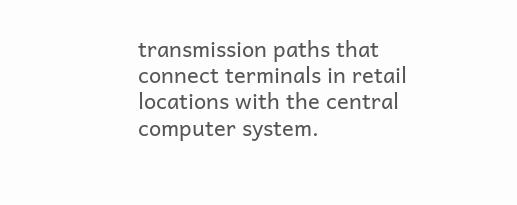transmission paths that connect terminals in retail locations with the central computer system.